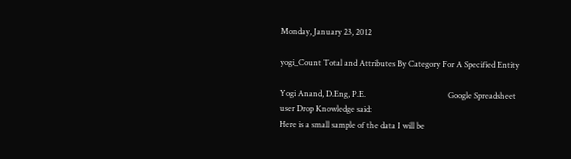Monday, January 23, 2012

yogi_Count Total and Attributes By Category For A Specified Entity

Yogi Anand, D.Eng, P.E.                                         Google Spreadsheet
user Drop Knowledge said:
Here is a small sample of the data I will be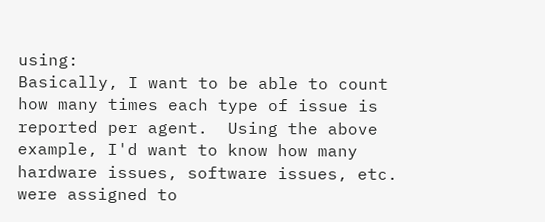using:
Basically, I want to be able to count how many times each type of issue is reported per agent.  Using the above example, I'd want to know how many hardware issues, software issues, etc. were assigned to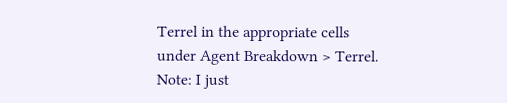Terrel in the appropriate cells under Agent Breakdown > Terrel.
Note: I just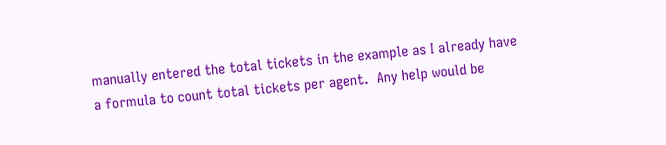manually entered the total tickets in the example as I already have a formula to count total tickets per agent.  Any help would be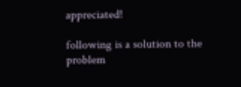appreciated!

following is a solution to the problem